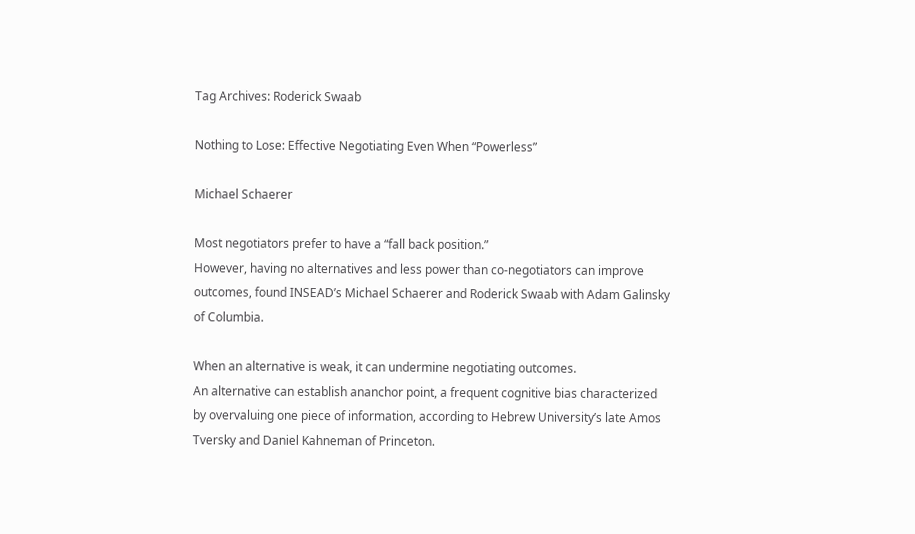Tag Archives: Roderick Swaab

Nothing to Lose: Effective Negotiating Even When “Powerless”

Michael Schaerer

Most negotiators prefer to have a “fall back position.”
However, having no alternatives and less power than co-negotiators can improve outcomes, found INSEAD’s Michael Schaerer and Roderick Swaab with Adam Galinsky of Columbia.

When an alternative is weak, it can undermine negotiating outcomes.
An alternative can establish ananchor point, a frequent cognitive bias characterized by overvaluing one piece of information, according to Hebrew University’s late Amos Tversky and Daniel Kahneman of Princeton.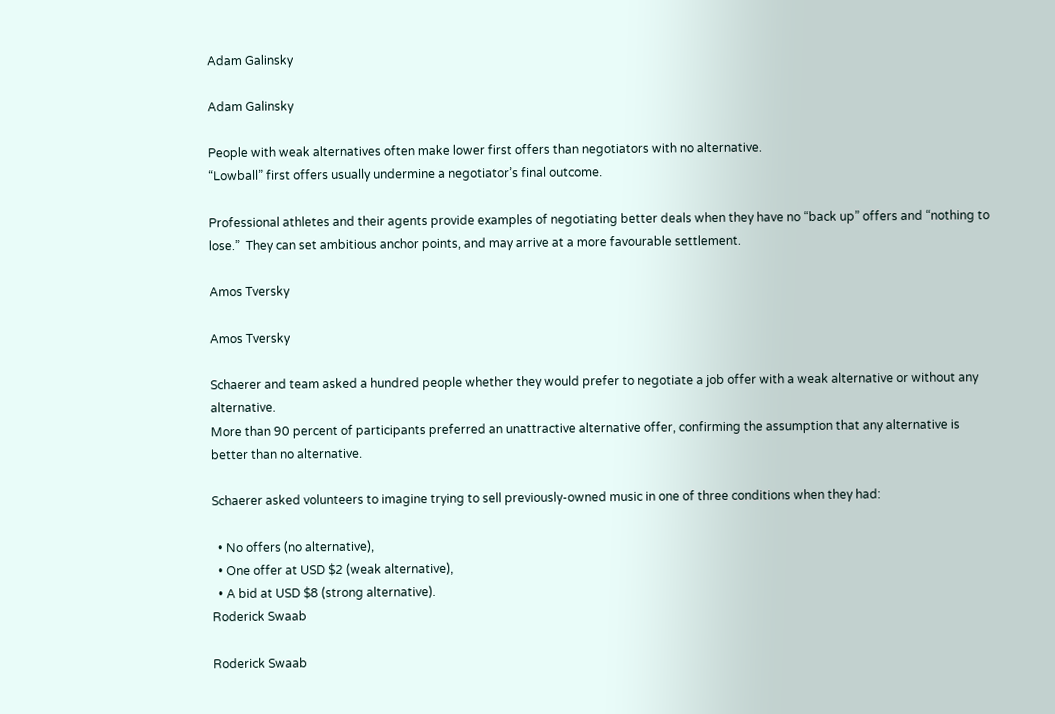Adam Galinsky

Adam Galinsky

People with weak alternatives often make lower first offers than negotiators with no alternative.
“Lowball” first offers usually undermine a negotiator’s final outcome.

Professional athletes and their agents provide examples of negotiating better deals when they have no “back up” offers and “nothing to lose.”  They can set ambitious anchor points, and may arrive at a more favourable settlement.

Amos Tversky

Amos Tversky

Schaerer and team asked a hundred people whether they would prefer to negotiate a job offer with a weak alternative or without any alternative.
More than 90 percent of participants preferred an unattractive alternative offer, confirming the assumption that any alternative is  better than no alternative.

Schaerer asked volunteers to imagine trying to sell previously-owned music in one of three conditions when they had:

  • No offers (no alternative),
  • One offer at USD $2 (weak alternative),
  • A bid at USD $8 (strong alternative).
Roderick Swaab

Roderick Swaab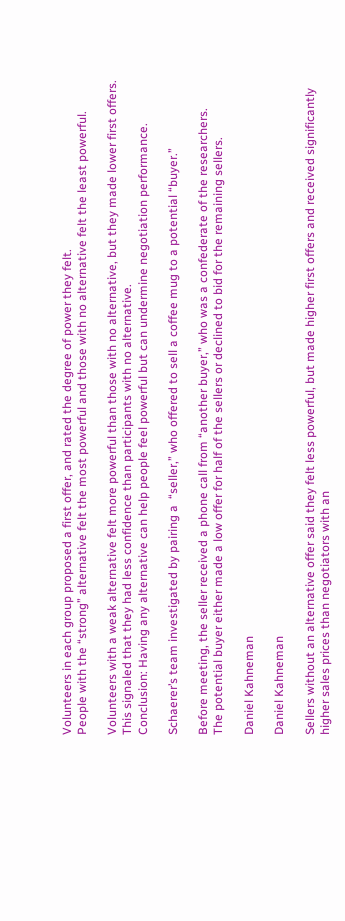Volunteers in each group proposed a first offer, and rated the degree of power they felt.
People with the “strong” alternative felt the most powerful and those with no alternative felt the least powerful.

Volunteers with a weak alternative felt more powerful than those with no alternative, but they made lower first offers.
This signaled that they had less confidence than participants with no alternative.
Conclusion: Having any alternative can help people feel powerful but can undermine negotiation performance.

Schaerer’s team investigated by pairing a  “seller,” who offered to sell a coffee mug to a potential “buyer.”

Before meeting, the seller received a phone call from “another buyer,” who was a confederate of the researchers.
The potential buyer either made a low offer for half of the sellers or declined to bid for the remaining sellers.

Daniel Kahneman

Daniel Kahneman

Sellers without an alternative offer said they felt less powerful, but made higher first offers and received significantly higher sales prices than negotiators with an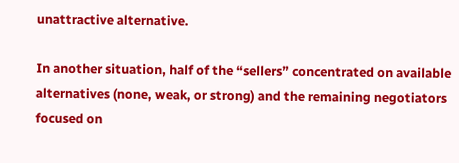unattractive alternative.

In another situation, half of the “sellers” concentrated on available alternatives (none, weak, or strong) and the remaining negotiators focused on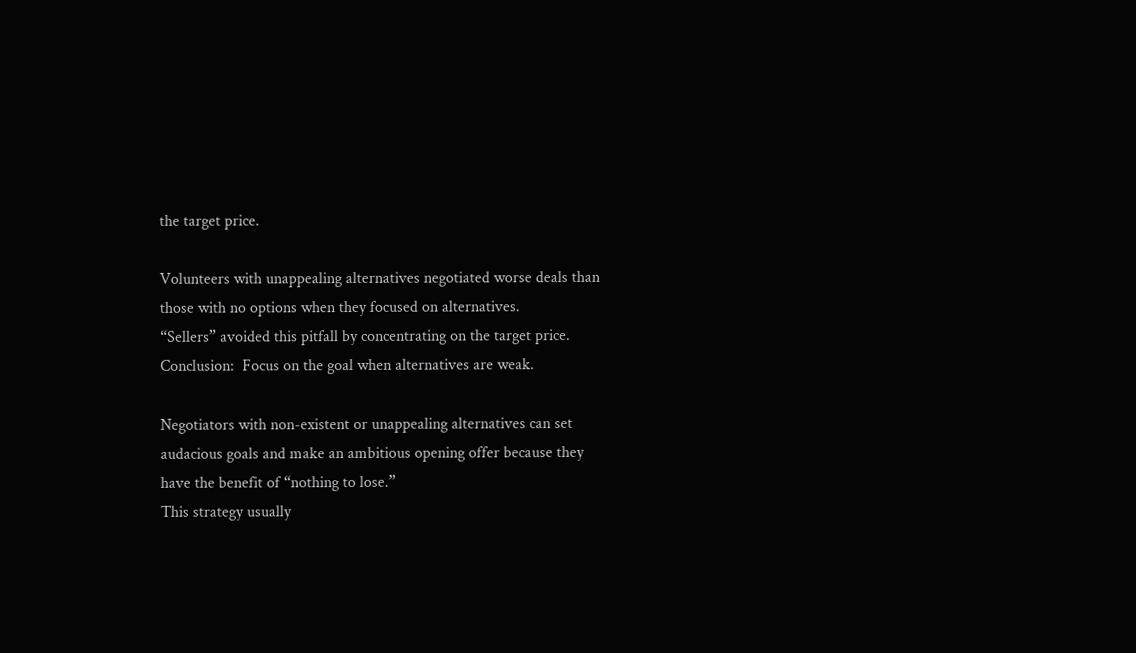the target price.

Volunteers with unappealing alternatives negotiated worse deals than those with no options when they focused on alternatives.
“Sellers” avoided this pitfall by concentrating on the target price.
Conclusion:  Focus on the goal when alternatives are weak.

Negotiators with non-existent or unappealing alternatives can set audacious goals and make an ambitious opening offer because they have the benefit of “nothing to lose.”
This strategy usually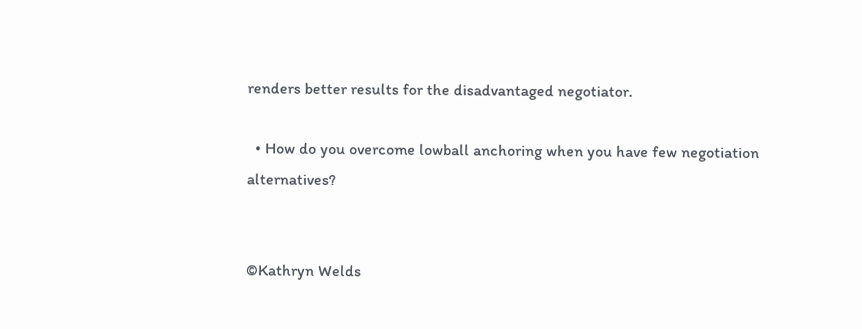renders better results for the disadvantaged negotiator.

  • How do you overcome lowball anchoring when you have few negotiation alternatives?


©Kathryn Welds